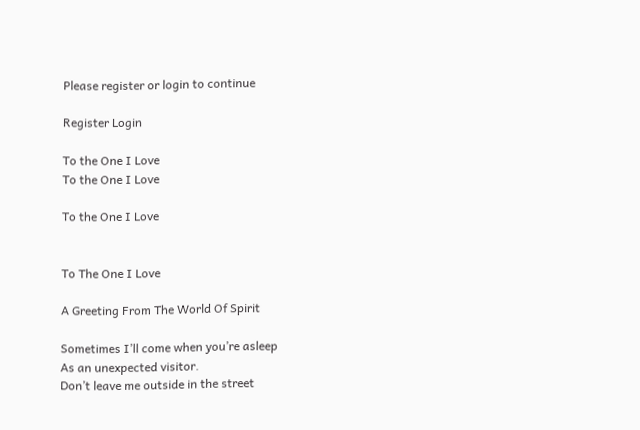Please register or login to continue

Register Login

To the One I Love
To the One I Love

To the One I Love


To The One I Love

A Greeting From The World Of Spirit

Sometimes I’ll come when you’re asleep
As an unexpected visitor.
Don’t leave me outside in the street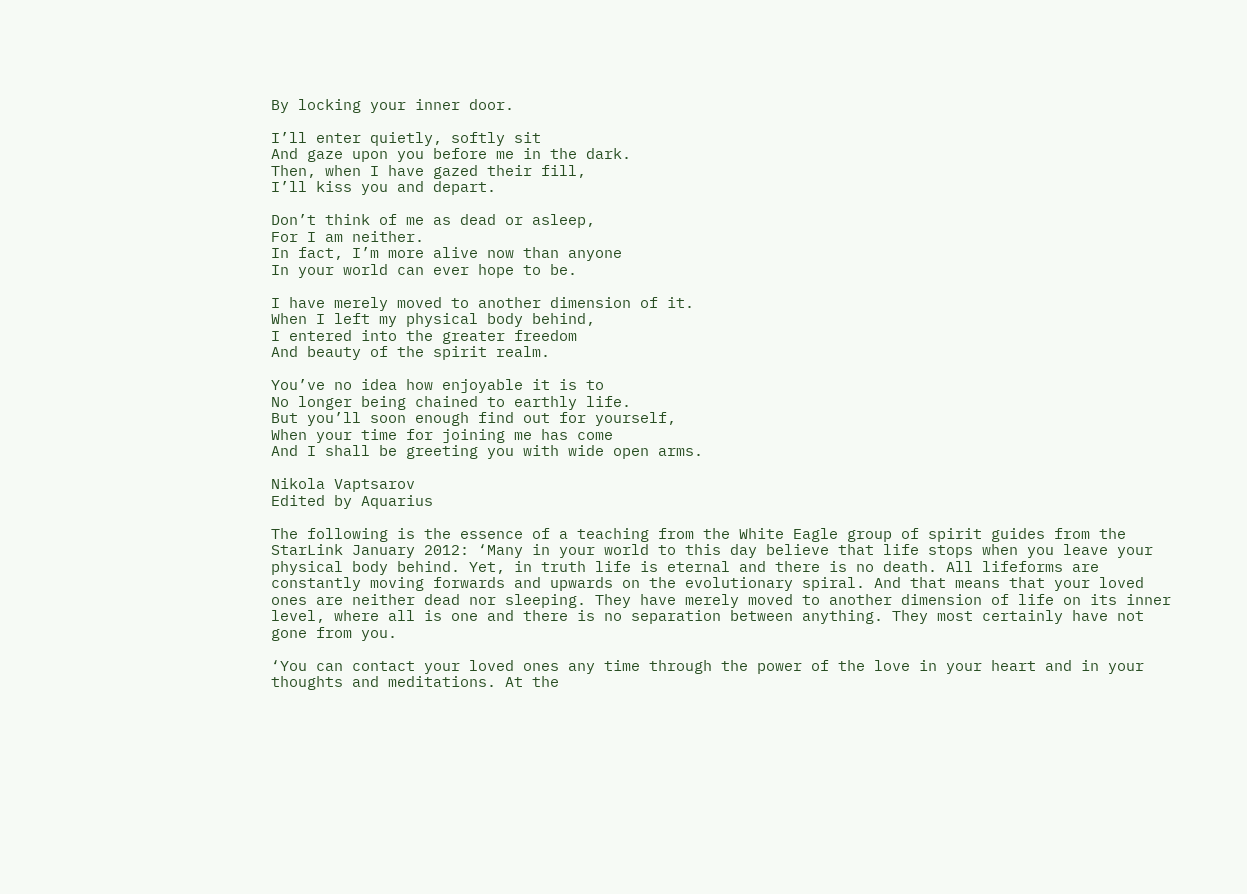By locking your inner door.

I’ll enter quietly, softly sit
And gaze upon you before me in the dark.
Then, when I have gazed their fill,
I’ll kiss you and depart.

Don’t think of me as dead or asleep,
For I am neither.
In fact, I’m more alive now than anyone
In your world can ever hope to be.

I have merely moved to another dimension of it.
When I left my physical body behind,
I entered into the greater freedom
And beauty of the spirit realm.

You’ve no idea how enjoyable it is to
No longer being chained to earthly life.
But you’ll soon enough find out for yourself,
When your time for joining me has come
And I shall be greeting you with wide open arms.

Nikola Vaptsarov
Edited by Aquarius

The following is the essence of a teaching from the White Eagle group of spirit guides from the StarLink January 2012: ‘Many in your world to this day believe that life stops when you leave your physical body behind. Yet, in truth life is eternal and there is no death. All lifeforms are constantly moving forwards and upwards on the evolutionary spiral. And that means that your loved ones are neither dead nor sleeping. They have merely moved to another dimension of life on its inner level, where all is one and there is no separation between anything. They most certainly have not gone from you.

‘You can contact your loved ones any time through the power of the love in your heart and in your thoughts and meditations. At the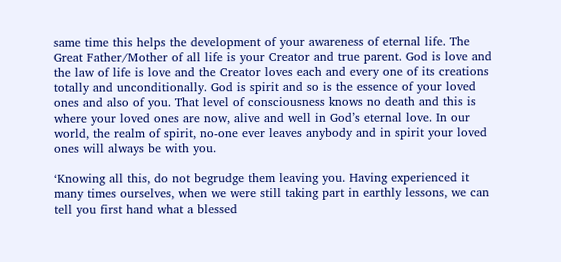same time this helps the development of your awareness of eternal life. The Great Father/Mother of all life is your Creator and true parent. God is love and the law of life is love and the Creator loves each and every one of its creations totally and unconditionally. God is spirit and so is the essence of your loved ones and also of you. That level of consciousness knows no death and this is where your loved ones are now, alive and well in God’s eternal love. In our world, the realm of spirit, no-one ever leaves anybody and in spirit your loved ones will always be with you.

‘Knowing all this, do not begrudge them leaving you. Having experienced it many times ourselves, when we were still taking part in earthly lessons, we can tell you first hand what a blessed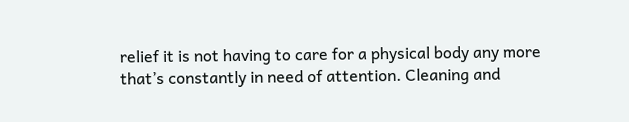relief it is not having to care for a physical body any more that’s constantly in need of attention. Cleaning and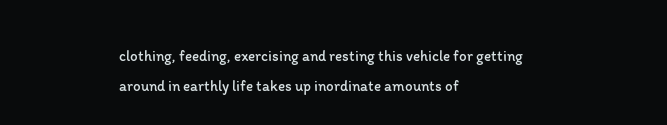clothing, feeding, exercising and resting this vehicle for getting around in earthly life takes up inordinate amounts of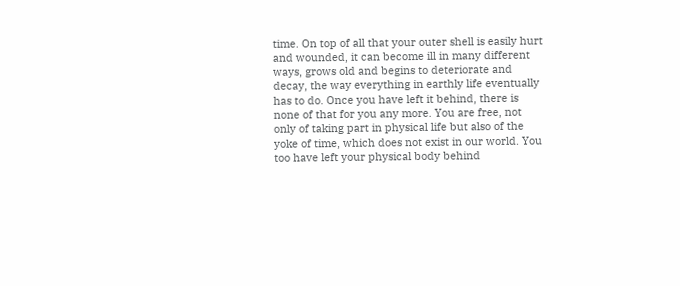time. On top of all that your outer shell is easily hurt and wounded, it can become ill in many different ways, grows old and begins to deteriorate and decay, the way everything in earthly life eventually has to do. Once you have left it behind, there is none of that for you any more. You are free, not only of taking part in physical life but also of the yoke of time, which does not exist in our world. You too have left your physical body behind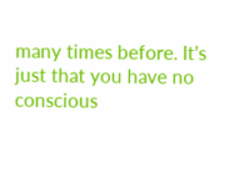many times before. It’s just that you have no conscious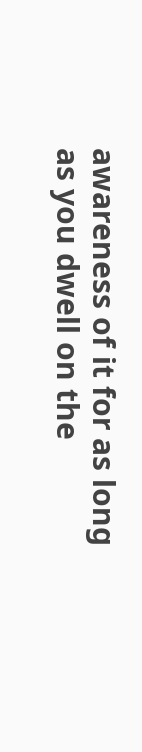awareness of it for as long as you dwell on the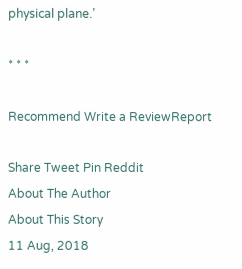physical plane.’

* * *

Recommend Write a ReviewReport

Share Tweet Pin Reddit
About The Author
About This Story
11 Aug, 2018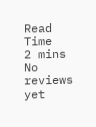Read Time
2 mins
No reviews yet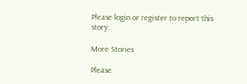Please login or register to report this story.

More Stories

Please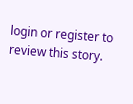login or register to review this story.